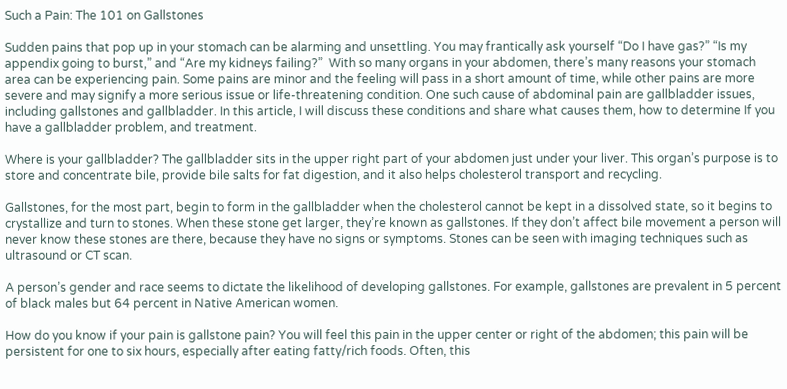Such a Pain: The 101 on Gallstones

Sudden pains that pop up in your stomach can be alarming and unsettling. You may frantically ask yourself “Do I have gas?” “Is my appendix going to burst,” and “Are my kidneys failing?”  With so many organs in your abdomen, there’s many reasons your stomach area can be experiencing pain. Some pains are minor and the feeling will pass in a short amount of time, while other pains are more severe and may signify a more serious issue or life-threatening condition. One such cause of abdominal pain are gallbladder issues, including gallstones and gallbladder. In this article, I will discuss these conditions and share what causes them, how to determine If you have a gallbladder problem, and treatment.

Where is your gallbladder? The gallbladder sits in the upper right part of your abdomen just under your liver. This organ’s purpose is to store and concentrate bile, provide bile salts for fat digestion, and it also helps cholesterol transport and recycling.

Gallstones, for the most part, begin to form in the gallbladder when the cholesterol cannot be kept in a dissolved state, so it begins to crystallize and turn to stones. When these stone get larger, they’re known as gallstones. If they don’t affect bile movement a person will never know these stones are there, because they have no signs or symptoms. Stones can be seen with imaging techniques such as  ultrasound or CT scan.

A person’s gender and race seems to dictate the likelihood of developing gallstones. For example, gallstones are prevalent in 5 percent of black males but 64 percent in Native American women.

How do you know if your pain is gallstone pain? You will feel this pain in the upper center or right of the abdomen; this pain will be persistent for one to six hours, especially after eating fatty/rich foods. Often, this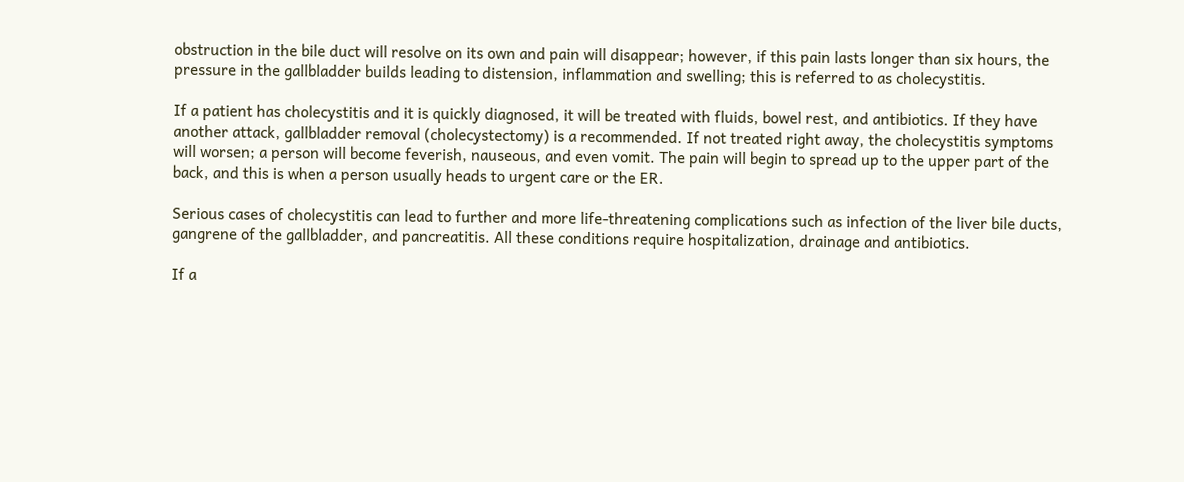obstruction in the bile duct will resolve on its own and pain will disappear; however, if this pain lasts longer than six hours, the pressure in the gallbladder builds leading to distension, inflammation and swelling; this is referred to as cholecystitis.

If a patient has cholecystitis and it is quickly diagnosed, it will be treated with fluids, bowel rest, and antibiotics. If they have another attack, gallbladder removal (cholecystectomy) is a recommended. If not treated right away, the cholecystitis symptoms will worsen; a person will become feverish, nauseous, and even vomit. The pain will begin to spread up to the upper part of the back, and this is when a person usually heads to urgent care or the ER.

Serious cases of cholecystitis can lead to further and more life-threatening complications such as infection of the liver bile ducts, gangrene of the gallbladder, and pancreatitis. All these conditions require hospitalization, drainage and antibiotics.

If a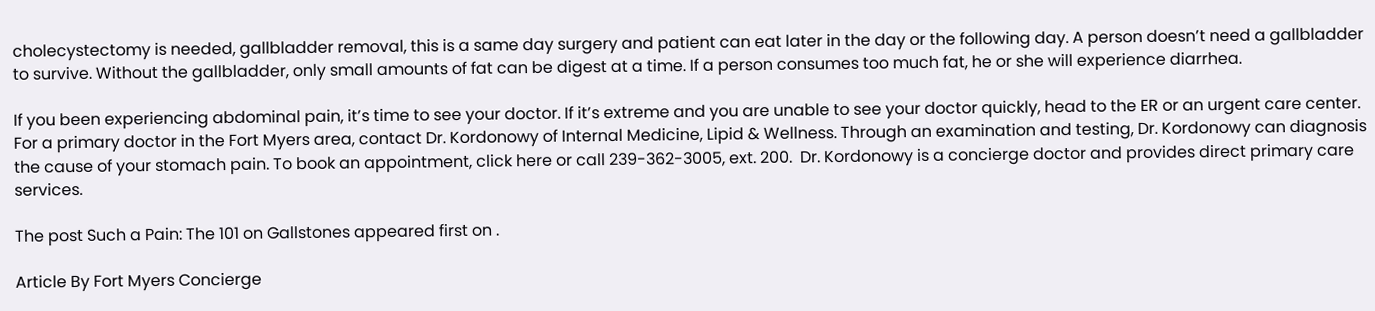cholecystectomy is needed, gallbladder removal, this is a same day surgery and patient can eat later in the day or the following day. A person doesn’t need a gallbladder to survive. Without the gallbladder, only small amounts of fat can be digest at a time. If a person consumes too much fat, he or she will experience diarrhea.

If you been experiencing abdominal pain, it’s time to see your doctor. If it’s extreme and you are unable to see your doctor quickly, head to the ER or an urgent care center. For a primary doctor in the Fort Myers area, contact Dr. Kordonowy of Internal Medicine, Lipid & Wellness. Through an examination and testing, Dr. Kordonowy can diagnosis the cause of your stomach pain. To book an appointment, click here or call 239-362-3005, ext. 200.  Dr. Kordonowy is a concierge doctor and provides direct primary care services.

The post Such a Pain: The 101 on Gallstones appeared first on .

Article By Fort Myers Concierge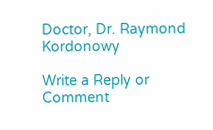Doctor, Dr. Raymond Kordonowy

Write a Reply or Comment